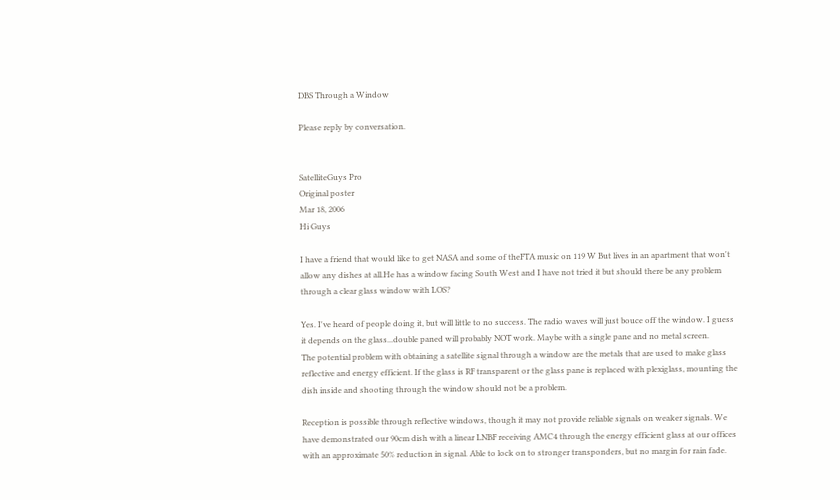DBS Through a Window

Please reply by conversation.


SatelliteGuys Pro
Original poster
Mar 18, 2006
Hi Guys

I have a friend that would like to get NASA and some of theFTA music on 119 W But lives in an apartment that won't allow any dishes at all.He has a window facing South West and I have not tried it but should there be any problem through a clear glass window with LOS?

Yes. I've heard of people doing it, but will little to no success. The radio waves will just bouce off the window. I guess it depends on the glass...double paned will probably NOT work. Maybe with a single pane and no metal screen.
The potential problem with obtaining a satellite signal through a window are the metals that are used to make glass reflective and energy efficient. If the glass is RF transparent or the glass pane is replaced with plexiglass, mounting the dish inside and shooting through the window should not be a problem.

Reception is possible through reflective windows, though it may not provide reliable signals on weaker signals. We have demonstrated our 90cm dish with a linear LNBF receiving AMC4 through the energy efficient glass at our offices with an approximate 50% reduction in signal. Able to lock on to stronger transponders, but no margin for rain fade.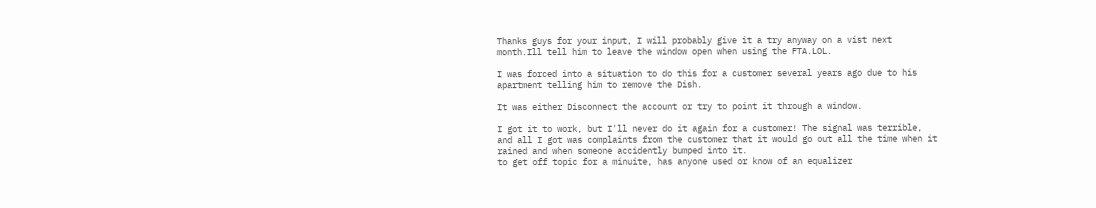Thanks guys for your input, I will probably give it a try anyway on a vist next month.Ill tell him to leave the window open when using the FTA.LOL.

I was forced into a situation to do this for a customer several years ago due to his apartment telling him to remove the Dish.

It was either Disconnect the account or try to point it through a window.

I got it to work, but I'll never do it again for a customer! The signal was terrible, and all I got was complaints from the customer that it would go out all the time when it rained and when someone accidently bumped into it.
to get off topic for a minuite, has anyone used or know of an equalizer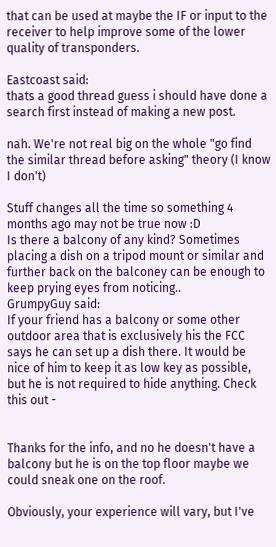that can be used at maybe the IF or input to the receiver to help improve some of the lower quality of transponders.

Eastcoast said:
thats a good thread guess i should have done a search first instead of making a new post.

nah. We're not real big on the whole "go find the similar thread before asking" theory (I know I don't)

Stuff changes all the time so something 4 months ago may not be true now :D
Is there a balcony of any kind? Sometimes placing a dish on a tripod mount or similar and further back on the balconey can be enough to keep prying eyes from noticing..
GrumpyGuy said:
If your friend has a balcony or some other outdoor area that is exclusively his the FCC says he can set up a dish there. It would be nice of him to keep it as low key as possible, but he is not required to hide anything. Check this out -


Thanks for the info, and no he doesn't have a balcony but he is on the top floor maybe we could sneak one on the roof.

Obviously, your experience will vary, but I've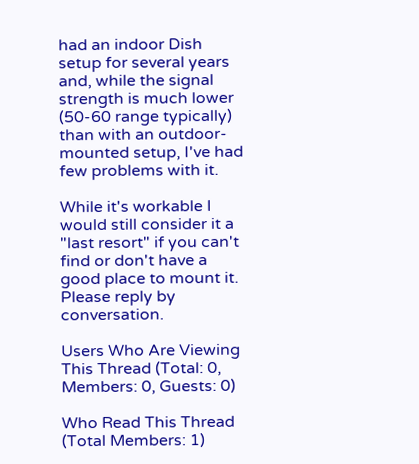had an indoor Dish setup for several years and, while the signal strength is much lower (50-60 range typically) than with an outdoor-mounted setup, I've had few problems with it.

While it's workable I would still consider it a "last resort" if you can't find or don't have a good place to mount it.
Please reply by conversation.

Users Who Are Viewing This Thread (Total: 0, Members: 0, Guests: 0)

Who Read This Thread (Total Members: 1)